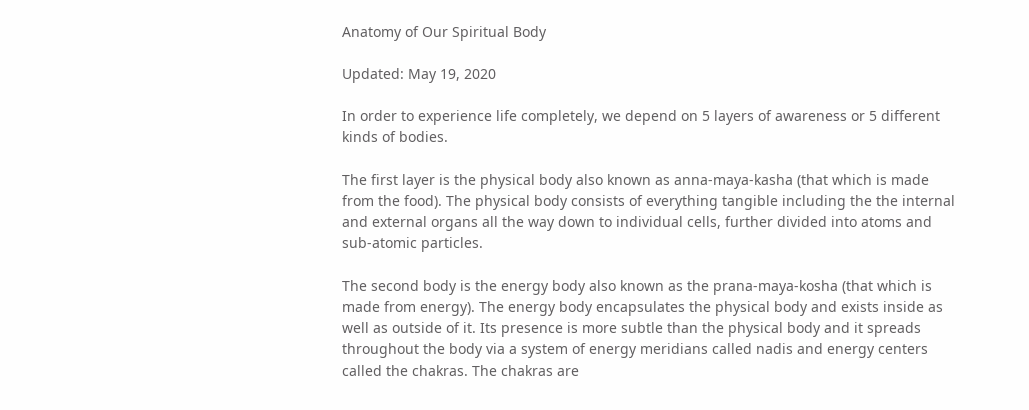Anatomy of Our Spiritual Body

Updated: May 19, 2020

In order to experience life completely, we depend on 5 layers of awareness or 5 different kinds of bodies.

The first layer is the physical body also known as anna-maya-kasha (that which is made from the food). The physical body consists of everything tangible including the the internal and external organs all the way down to individual cells, further divided into atoms and sub-atomic particles.

The second body is the energy body also known as the prana-maya-kosha (that which is made from energy). The energy body encapsulates the physical body and exists inside as well as outside of it. Its presence is more subtle than the physical body and it spreads throughout the body via a system of energy meridians called nadis and energy centers called the chakras. The chakras are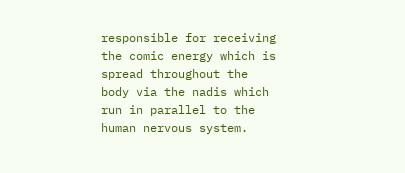responsible for receiving the comic energy which is spread throughout the body via the nadis which run in parallel to the human nervous system.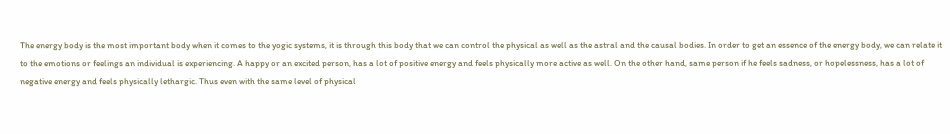The energy body is the most important body when it comes to the yogic systems, it is through this body that we can control the physical as well as the astral and the causal bodies. In order to get an essence of the energy body, we can relate it to the emotions or feelings an individual is experiencing. A happy or an excited person, has a lot of positive energy and feels physically more active as well. On the other hand, same person if he feels sadness, or hopelessness, has a lot of negative energy and feels physically lethargic. Thus even with the same level of physical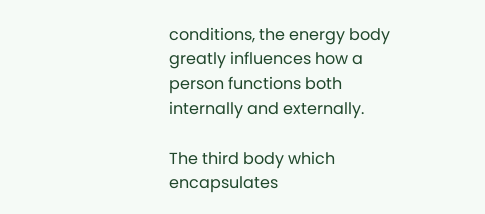conditions, the energy body greatly influences how a person functions both internally and externally.

The third body which encapsulates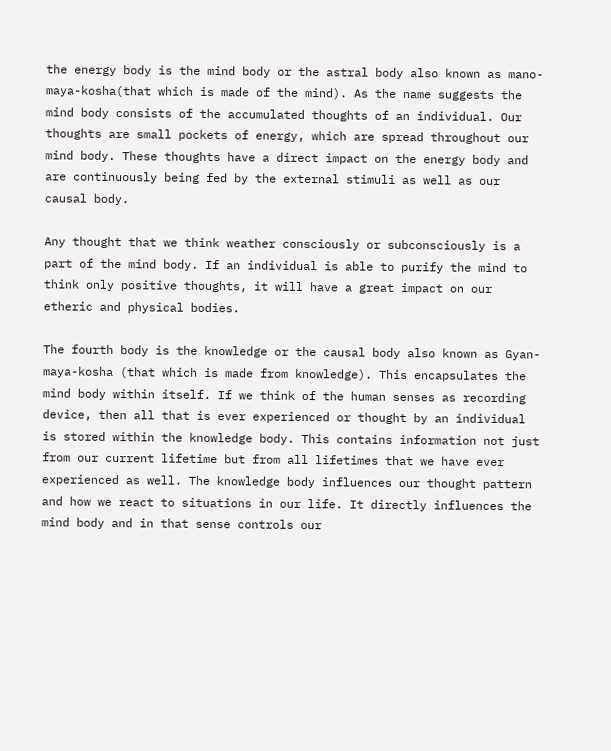the energy body is the mind body or the astral body also known as mano-maya-kosha(that which is made of the mind). As the name suggests the mind body consists of the accumulated thoughts of an individual. Our thoughts are small pockets of energy, which are spread throughout our mind body. These thoughts have a direct impact on the energy body and are continuously being fed by the external stimuli as well as our causal body.

Any thought that we think weather consciously or subconsciously is a part of the mind body. If an individual is able to purify the mind to think only positive thoughts, it will have a great impact on our etheric and physical bodies.

The fourth body is the knowledge or the causal body also known as Gyan-maya-kosha (that which is made from knowledge). This encapsulates the mind body within itself. If we think of the human senses as recording device, then all that is ever experienced or thought by an individual is stored within the knowledge body. This contains information not just from our current lifetime but from all lifetimes that we have ever experienced as well. The knowledge body influences our thought pattern and how we react to situations in our life. It directly influences the mind body and in that sense controls our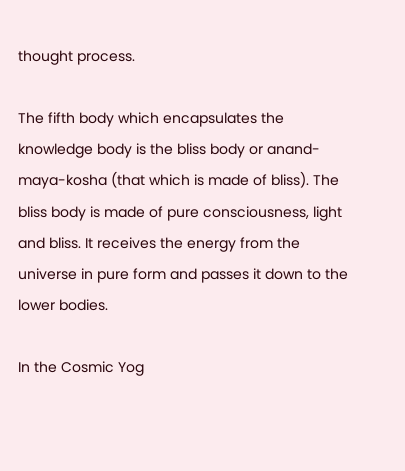thought process.

The fifth body which encapsulates the knowledge body is the bliss body or anand-maya-kosha (that which is made of bliss). The bliss body is made of pure consciousness, light and bliss. It receives the energy from the universe in pure form and passes it down to the lower bodies.

In the Cosmic Yog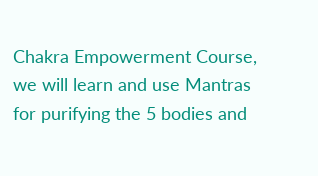Chakra Empowerment Course, we will learn and use Mantras for purifying the 5 bodies and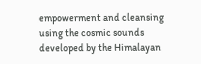empowerment and cleansing using the cosmic sounds developed by the Himalayan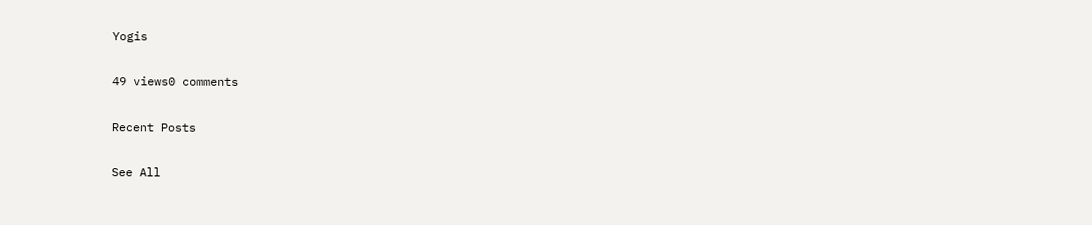Yogis

49 views0 comments

Recent Posts

See All